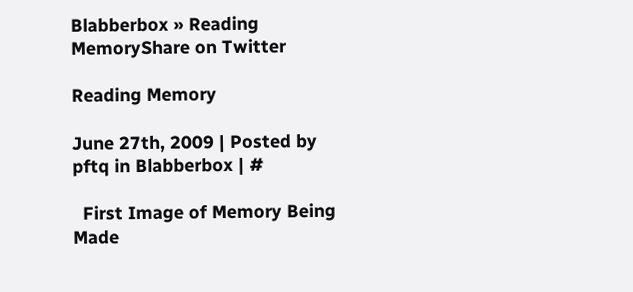Blabberbox » Reading MemoryShare on Twitter

Reading Memory

June 27th, 2009 | Posted by pftq in Blabberbox | #

  First Image of Memory Being Made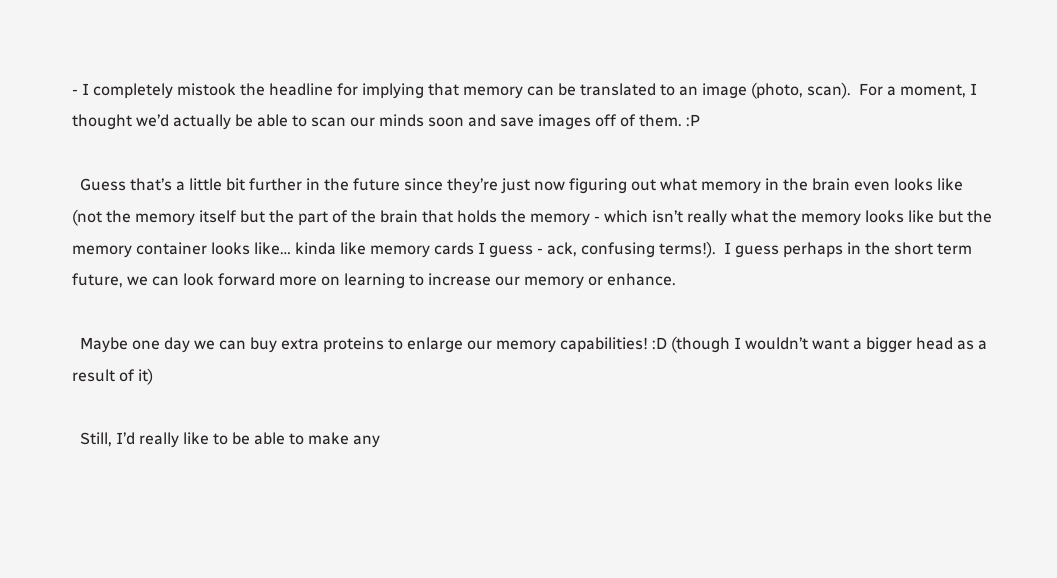- I completely mistook the headline for implying that memory can be translated to an image (photo, scan).  For a moment, I thought we’d actually be able to scan our minds soon and save images off of them. :P

  Guess that’s a little bit further in the future since they’re just now figuring out what memory in the brain even looks like (not the memory itself but the part of the brain that holds the memory - which isn’t really what the memory looks like but the memory container looks like… kinda like memory cards I guess - ack, confusing terms!).  I guess perhaps in the short term future, we can look forward more on learning to increase our memory or enhance.

  Maybe one day we can buy extra proteins to enlarge our memory capabilities! :D (though I wouldn’t want a bigger head as a result of it)

  Still, I’d really like to be able to make any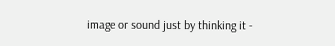image or sound just by thinking it -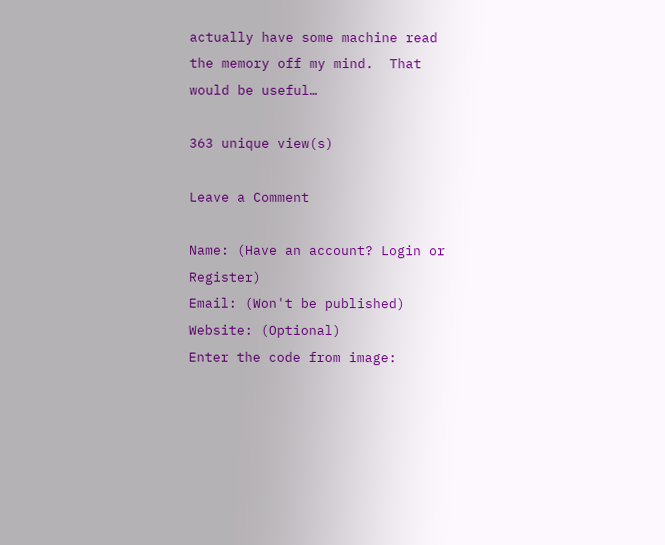actually have some machine read the memory off my mind.  That would be useful…

363 unique view(s)

Leave a Comment

Name: (Have an account? Login or Register)
Email: (Won't be published)
Website: (Optional)
Enter the code from image: